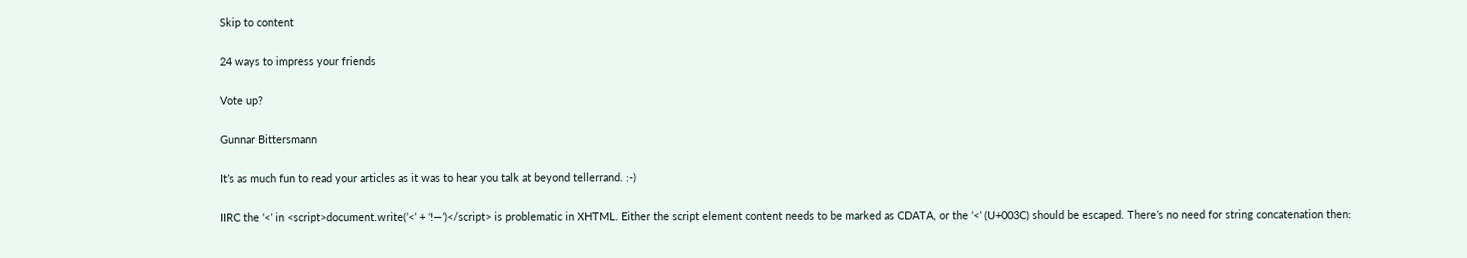Skip to content

24 ways to impress your friends

Vote up?

Gunnar Bittersmann

It’s as much fun to read your articles as it was to hear you talk at beyond tellerrand. :-)

IIRC the ‘<’ in <script>document.write(’<’ + ‘!—’)</script> is problematic in XHTML. Either the script element content needs to be marked as CDATA, or the ‘<’ (U+003C) should be escaped. There’s no need for string concatenation then: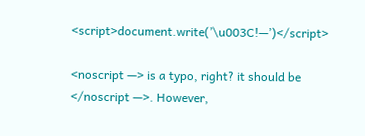<script>document.write(’\u003C!—’)</script>

<noscript —> is a typo, right? it should be </noscript —>. However,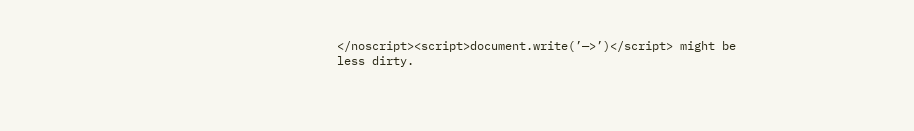</noscript><script>document.write(’—>’)</script> might be less dirty.